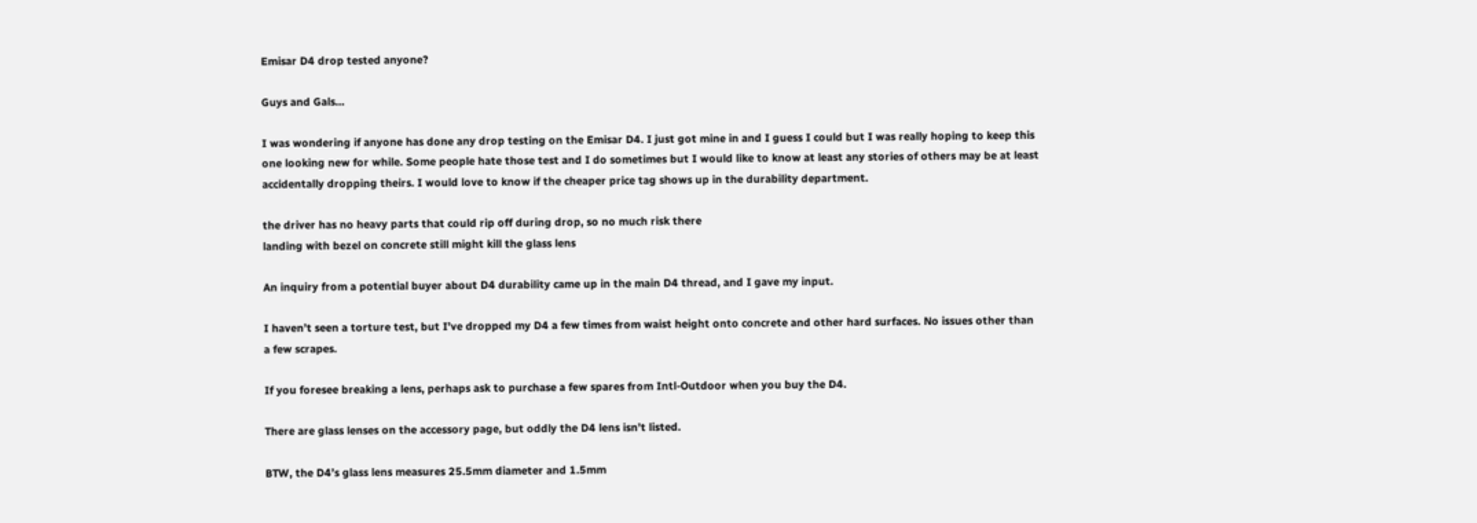Emisar D4 drop tested anyone?

Guys and Gals…

I was wondering if anyone has done any drop testing on the Emisar D4. I just got mine in and I guess I could but I was really hoping to keep this one looking new for while. Some people hate those test and I do sometimes but I would like to know at least any stories of others may be at least accidentally dropping theirs. I would love to know if the cheaper price tag shows up in the durability department.

the driver has no heavy parts that could rip off during drop, so no much risk there
landing with bezel on concrete still might kill the glass lens

An inquiry from a potential buyer about D4 durability came up in the main D4 thread, and I gave my input.

I haven’t seen a torture test, but I’ve dropped my D4 a few times from waist height onto concrete and other hard surfaces. No issues other than a few scrapes.

If you foresee breaking a lens, perhaps ask to purchase a few spares from Intl-Outdoor when you buy the D4.

There are glass lenses on the accessory page, but oddly the D4 lens isn’t listed.

BTW, the D4’s glass lens measures 25.5mm diameter and 1.5mm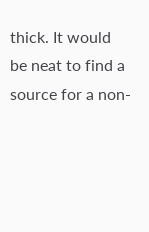thick. It would be neat to find a source for a non-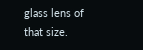glass lens of that size.